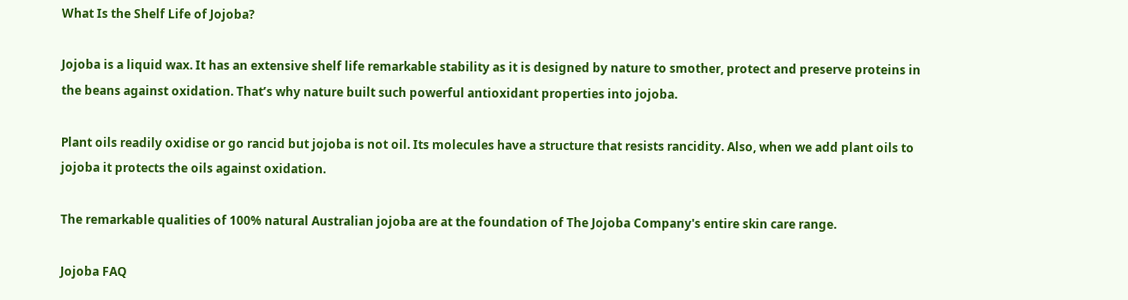What Is the Shelf Life of Jojoba?

Jojoba is a liquid wax. It has an extensive shelf life remarkable stability as it is designed by nature to smother, protect and preserve proteins in the beans against oxidation. That’s why nature built such powerful antioxidant properties into jojoba.

Plant oils readily oxidise or go rancid but jojoba is not oil. Its molecules have a structure that resists rancidity. Also, when we add plant oils to jojoba it protects the oils against oxidation.

The remarkable qualities of 100% natural Australian jojoba are at the foundation of The Jojoba Company's entire skin care range.

Jojoba FAQ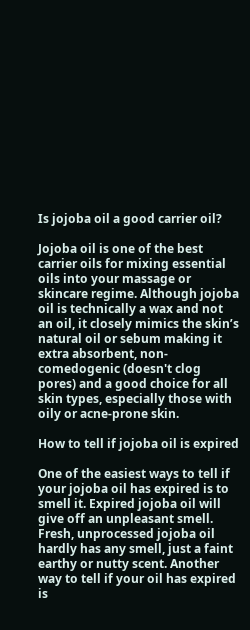Is jojoba oil a good carrier oil?

Jojoba oil is one of the best carrier oils for mixing essential oils into your massage or skincare regime. Although jojoba oil is technically a wax and not an oil, it closely mimics the skin’s natural oil or sebum making it extra absorbent, non-comedogenic (doesn't clog pores) and a good choice for all skin types, especially those with oily or acne-prone skin.

How to tell if jojoba oil is expired

One of the easiest ways to tell if your jojoba oil has expired is to smell it. Expired jojoba oil will give off an unpleasant smell. Fresh, unprocessed jojoba oil hardly has any smell, just a faint earthy or nutty scent. Another way to tell if your oil has expired is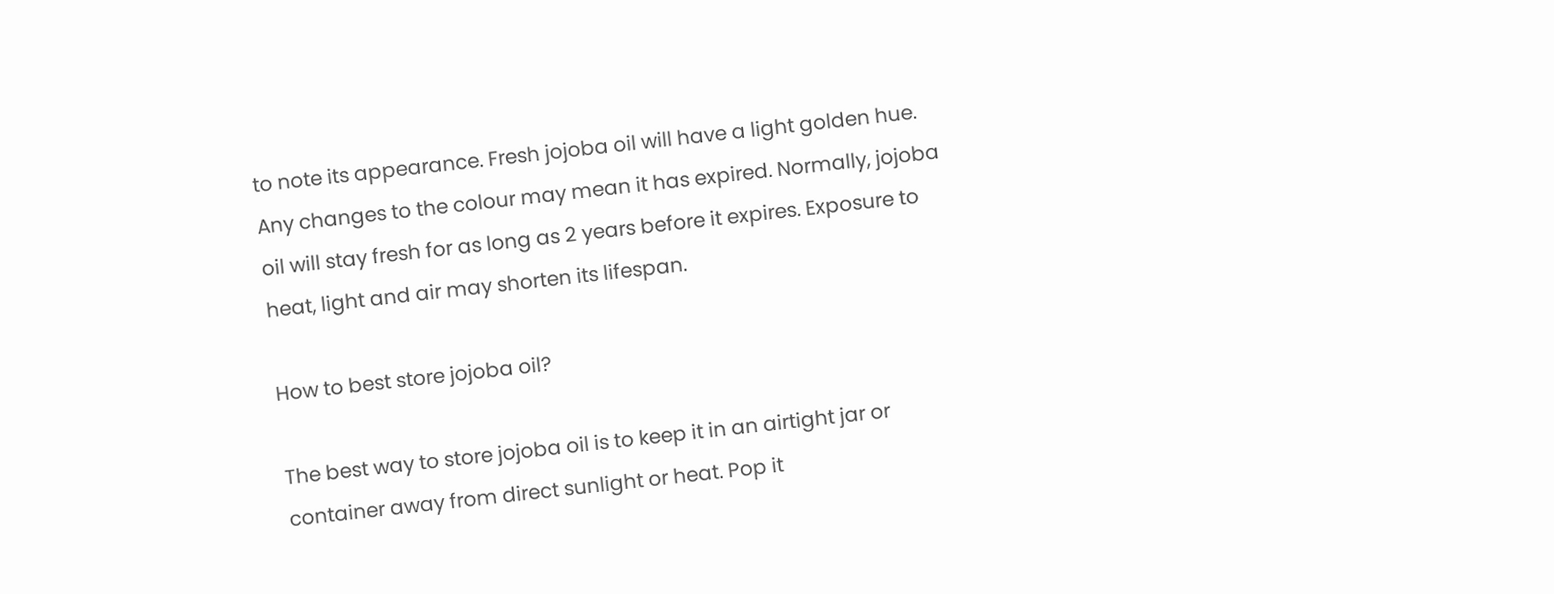to note its appearance. Fresh jojoba oil will have a light golden hue. Any changes to the colour may mean it has expired. Normally, jojoba oil will stay fresh for as long as 2 years before it expires. Exposure to heat, light and air may shorten its lifespan.

How to best store jojoba oil?

The best way to store jojoba oil is to keep it in an airtight jar or container away from direct sunlight or heat. Pop it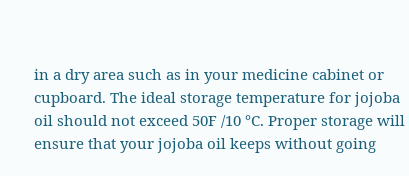in a dry area such as in your medicine cabinet or cupboard. The ideal storage temperature for jojoba oil should not exceed 50F /10 °C. Proper storage will ensure that your jojoba oil keeps without going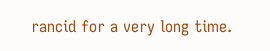rancid for a very long time.